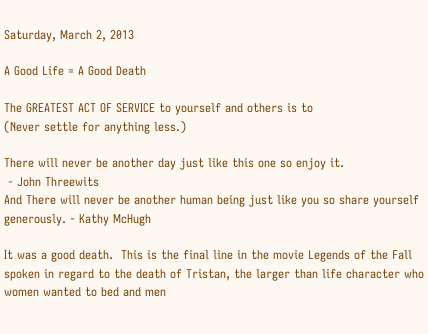Saturday, March 2, 2013

A Good Life = A Good Death

The GREATEST ACT OF SERVICE to yourself and others is to
(Never settle for anything less.)

There will never be another day just like this one so enjoy it.
 - John Threewits
And There will never be another human being just like you so share yourself generously. - Kathy McHugh

It was a good death.  This is the final line in the movie Legends of the Fall spoken in regard to the death of Tristan, the larger than life character who women wanted to bed and men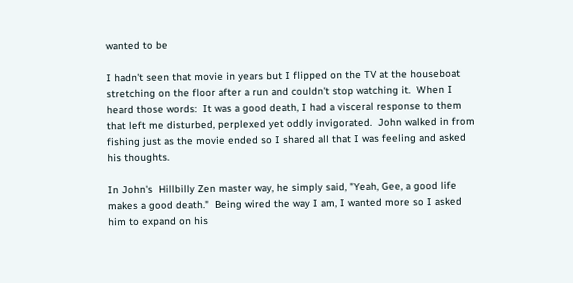wanted to be

I hadn't seen that movie in years but I flipped on the TV at the houseboat stretching on the floor after a run and couldn't stop watching it.  When I heard those words:  It was a good death, I had a visceral response to them that left me disturbed, perplexed yet oddly invigorated.  John walked in from fishing just as the movie ended so I shared all that I was feeling and asked his thoughts.

In John's  Hillbilly Zen master way, he simply said, "Yeah, Gee, a good life makes a good death."  Being wired the way I am, I wanted more so I asked him to expand on his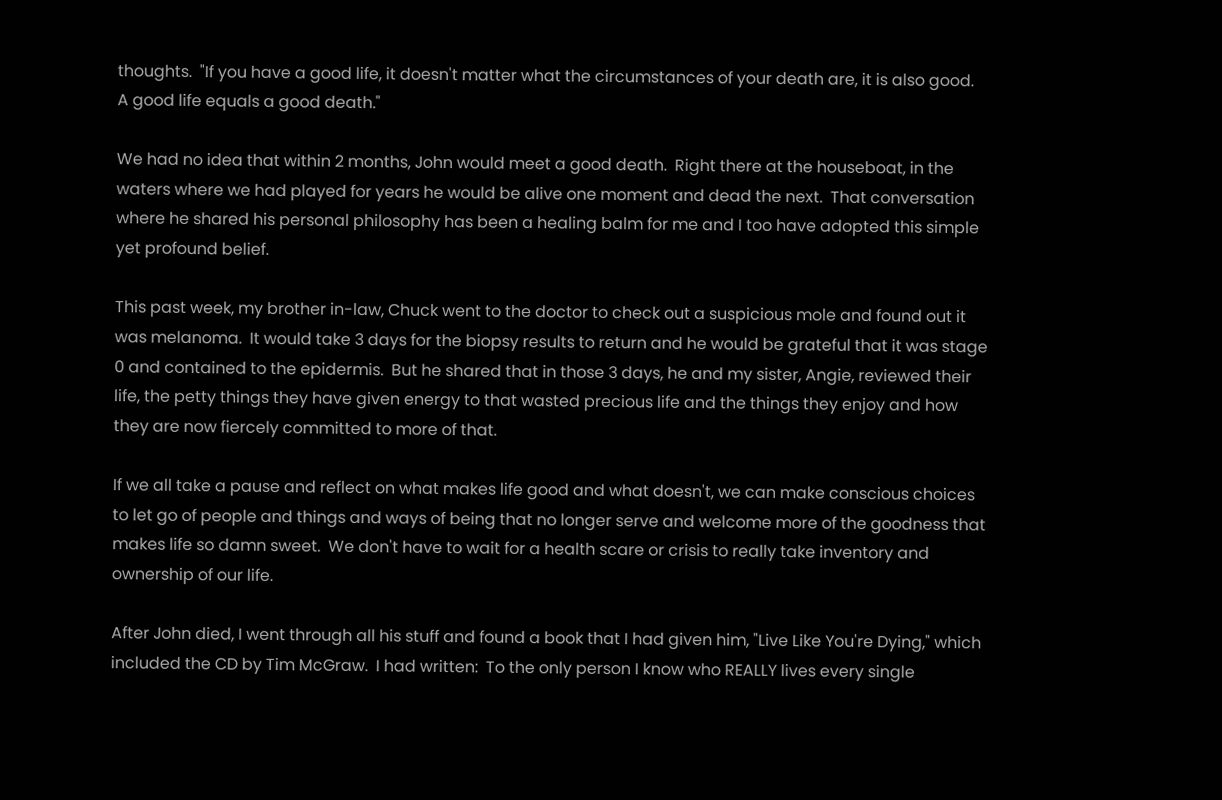thoughts.  "If you have a good life, it doesn't matter what the circumstances of your death are, it is also good.  A good life equals a good death."

We had no idea that within 2 months, John would meet a good death.  Right there at the houseboat, in the waters where we had played for years he would be alive one moment and dead the next.  That conversation where he shared his personal philosophy has been a healing balm for me and I too have adopted this simple yet profound belief.

This past week, my brother in-law, Chuck went to the doctor to check out a suspicious mole and found out it was melanoma.  It would take 3 days for the biopsy results to return and he would be grateful that it was stage 0 and contained to the epidermis.  But he shared that in those 3 days, he and my sister, Angie, reviewed their life, the petty things they have given energy to that wasted precious life and the things they enjoy and how they are now fiercely committed to more of that.

If we all take a pause and reflect on what makes life good and what doesn't, we can make conscious choices to let go of people and things and ways of being that no longer serve and welcome more of the goodness that makes life so damn sweet.  We don't have to wait for a health scare or crisis to really take inventory and ownership of our life.

After John died, I went through all his stuff and found a book that I had given him, "Live Like You're Dying," which included the CD by Tim McGraw.  I had written:  To the only person I know who REALLY lives every single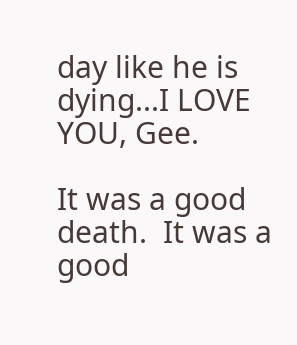day like he is dying...I LOVE YOU, Gee.

It was a good death.  It was a good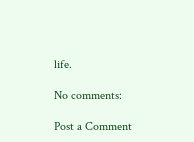life.

No comments:

Post a Comment